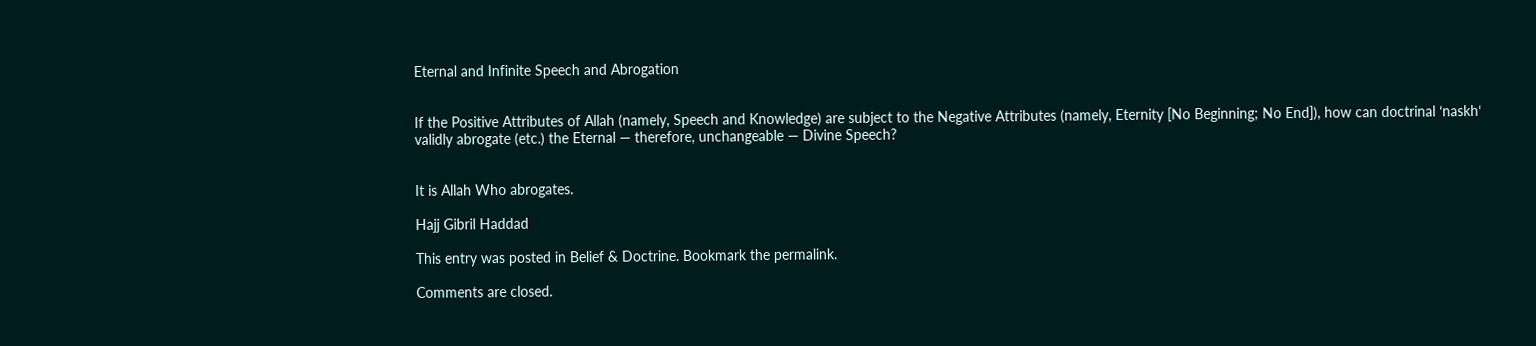Eternal and Infinite Speech and Abrogation


If the Positive Attributes of Allah (namely, Speech and Knowledge) are subject to the Negative Attributes (namely, Eternity [No Beginning; No End]), how can doctrinal ‘naskh‘ validly abrogate (etc.) the Eternal — therefore, unchangeable — Divine Speech?


It is Allah Who abrogates.

Hajj Gibril Haddad

This entry was posted in Belief & Doctrine. Bookmark the permalink.

Comments are closed.